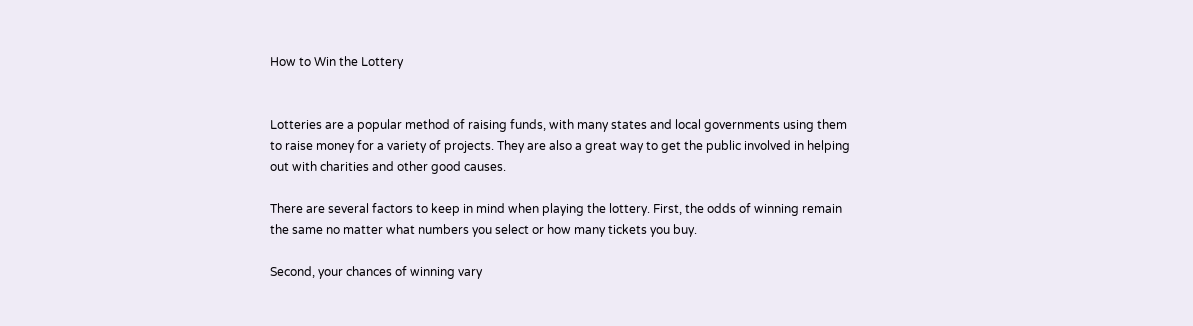How to Win the Lottery


Lotteries are a popular method of raising funds, with many states and local governments using them to raise money for a variety of projects. They are also a great way to get the public involved in helping out with charities and other good causes.

There are several factors to keep in mind when playing the lottery. First, the odds of winning remain the same no matter what numbers you select or how many tickets you buy.

Second, your chances of winning vary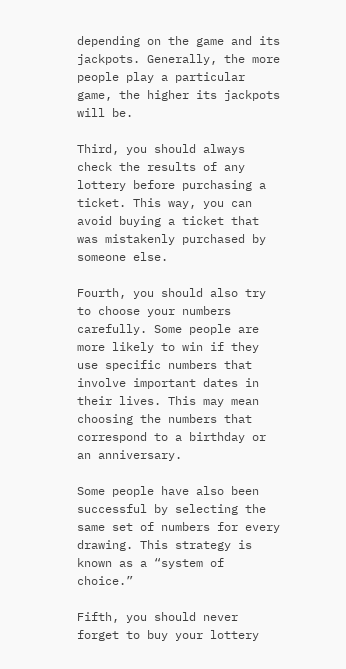depending on the game and its jackpots. Generally, the more people play a particular game, the higher its jackpots will be.

Third, you should always check the results of any lottery before purchasing a ticket. This way, you can avoid buying a ticket that was mistakenly purchased by someone else.

Fourth, you should also try to choose your numbers carefully. Some people are more likely to win if they use specific numbers that involve important dates in their lives. This may mean choosing the numbers that correspond to a birthday or an anniversary.

Some people have also been successful by selecting the same set of numbers for every drawing. This strategy is known as a “system of choice.”

Fifth, you should never forget to buy your lottery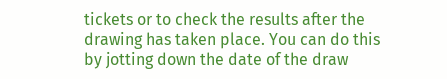tickets or to check the results after the drawing has taken place. You can do this by jotting down the date of the draw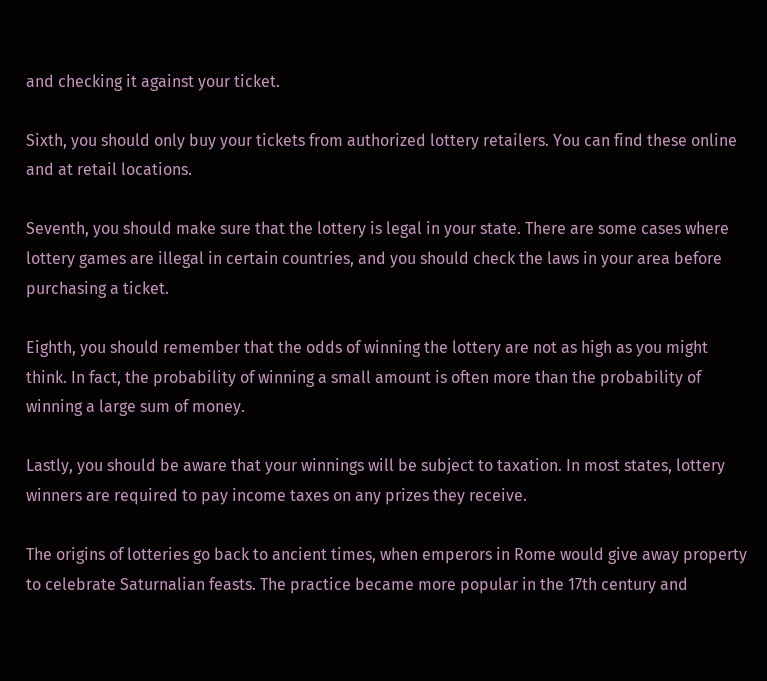and checking it against your ticket.

Sixth, you should only buy your tickets from authorized lottery retailers. You can find these online and at retail locations.

Seventh, you should make sure that the lottery is legal in your state. There are some cases where lottery games are illegal in certain countries, and you should check the laws in your area before purchasing a ticket.

Eighth, you should remember that the odds of winning the lottery are not as high as you might think. In fact, the probability of winning a small amount is often more than the probability of winning a large sum of money.

Lastly, you should be aware that your winnings will be subject to taxation. In most states, lottery winners are required to pay income taxes on any prizes they receive.

The origins of lotteries go back to ancient times, when emperors in Rome would give away property to celebrate Saturnalian feasts. The practice became more popular in the 17th century and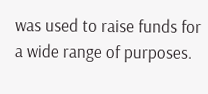was used to raise funds for a wide range of purposes.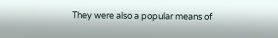They were also a popular means of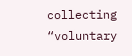collecting “voluntary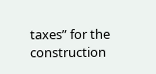taxes” for the construction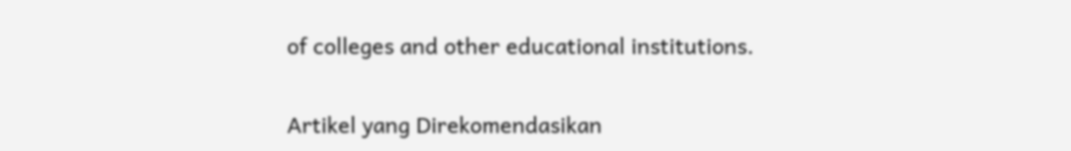of colleges and other educational institutions.

Artikel yang Direkomendasikan